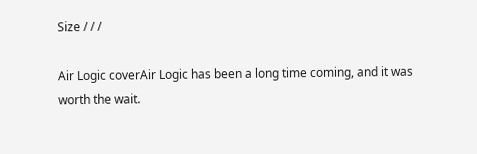Size / / /

Air Logic coverAir Logic has been a long time coming, and it was worth the wait.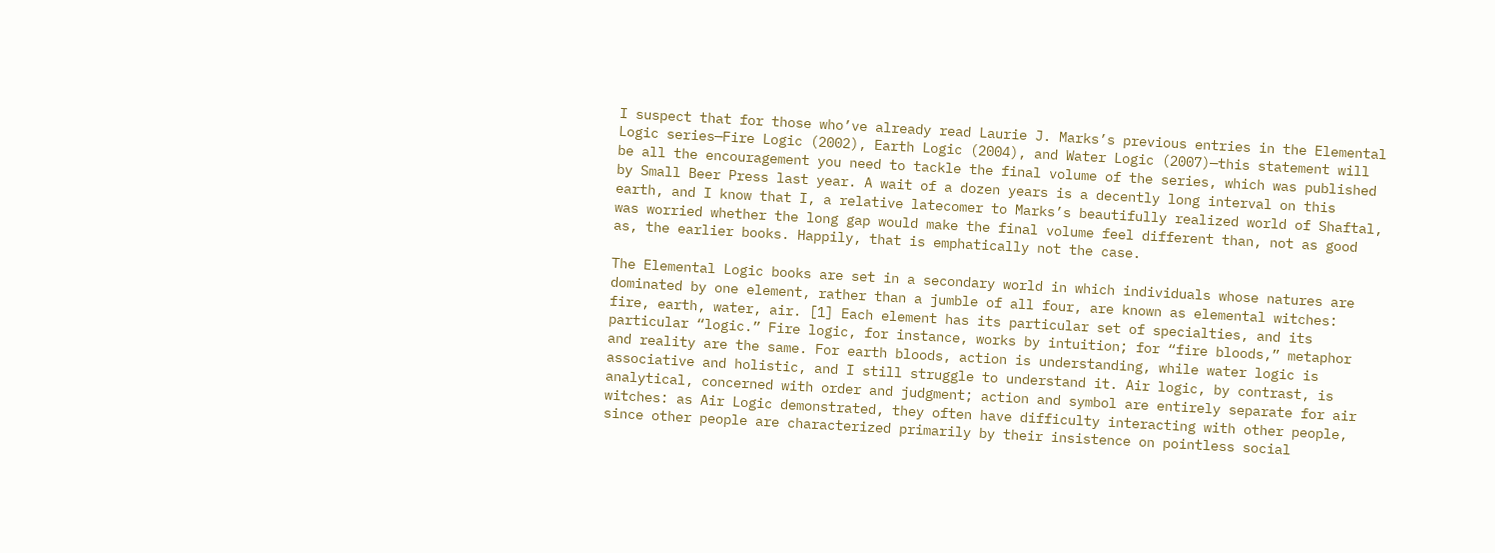I suspect that for those who’ve already read Laurie J. Marks’s previous entries in the Elemental Logic series—Fire Logic (2002), Earth Logic (2004), and Water Logic (2007)—this statement will be all the encouragement you need to tackle the final volume of the series, which was published by Small Beer Press last year. A wait of a dozen years is a decently long interval on this earth, and I know that I, a relative latecomer to Marks’s beautifully realized world of Shaftal, was worried whether the long gap would make the final volume feel different than, not as good as, the earlier books. Happily, that is emphatically not the case.

The Elemental Logic books are set in a secondary world in which individuals whose natures are dominated by one element, rather than a jumble of all four, are known as elemental witches: fire, earth, water, air. [1] Each element has its particular set of specialties, and its particular “logic.” Fire logic, for instance, works by intuition; for “fire bloods,” metaphor and reality are the same. For earth bloods, action is understanding, while water logic is associative and holistic, and I still struggle to understand it. Air logic, by contrast, is analytical, concerned with order and judgment; action and symbol are entirely separate for air witches: as Air Logic demonstrated, they often have difficulty interacting with other people, since other people are characterized primarily by their insistence on pointless social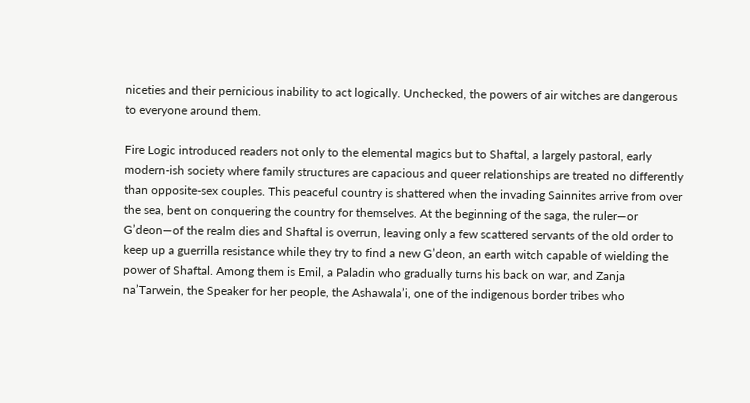niceties and their pernicious inability to act logically. Unchecked, the powers of air witches are dangerous to everyone around them.

Fire Logic introduced readers not only to the elemental magics but to Shaftal, a largely pastoral, early modern-ish society where family structures are capacious and queer relationships are treated no differently than opposite-sex couples. This peaceful country is shattered when the invading Sainnites arrive from over the sea, bent on conquering the country for themselves. At the beginning of the saga, the ruler—or G’deon—of the realm dies and Shaftal is overrun, leaving only a few scattered servants of the old order to keep up a guerrilla resistance while they try to find a new G’deon, an earth witch capable of wielding the power of Shaftal. Among them is Emil, a Paladin who gradually turns his back on war, and Zanja na’Tarwein, the Speaker for her people, the Ashawala’i, one of the indigenous border tribes who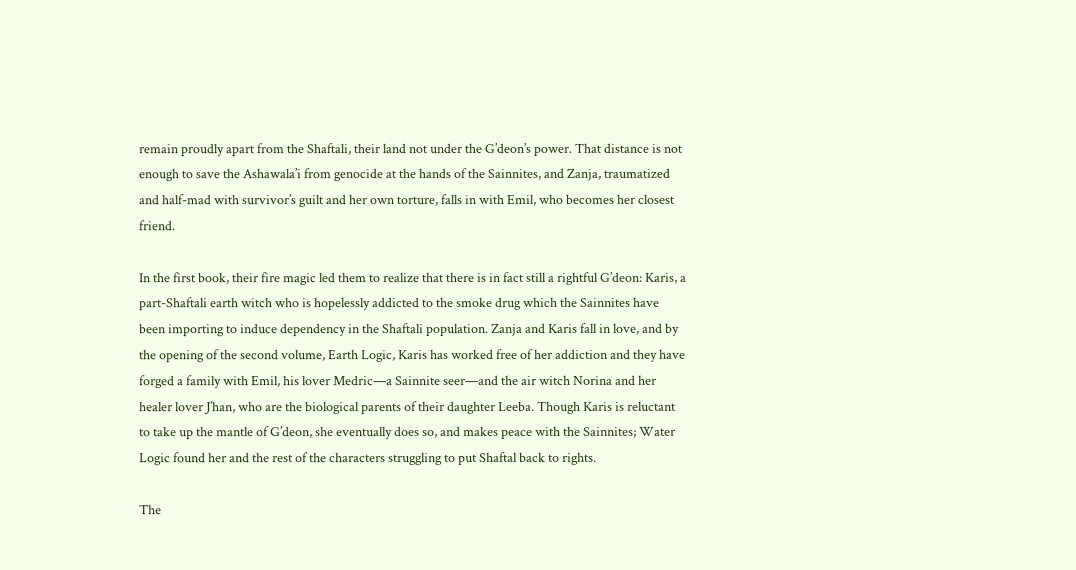remain proudly apart from the Shaftali, their land not under the G’deon’s power. That distance is not enough to save the Ashawala’i from genocide at the hands of the Sainnites, and Zanja, traumatized and half-mad with survivor’s guilt and her own torture, falls in with Emil, who becomes her closest friend.

In the first book, their fire magic led them to realize that there is in fact still a rightful G’deon: Karis, a part-Shaftali earth witch who is hopelessly addicted to the smoke drug which the Sainnites have been importing to induce dependency in the Shaftali population. Zanja and Karis fall in love, and by the opening of the second volume, Earth Logic, Karis has worked free of her addiction and they have forged a family with Emil, his lover Medric—a Sainnite seer—and the air witch Norina and her healer lover J’han, who are the biological parents of their daughter Leeba. Though Karis is reluctant to take up the mantle of G’deon, she eventually does so, and makes peace with the Sainnites; Water Logic found her and the rest of the characters struggling to put Shaftal back to rights.

The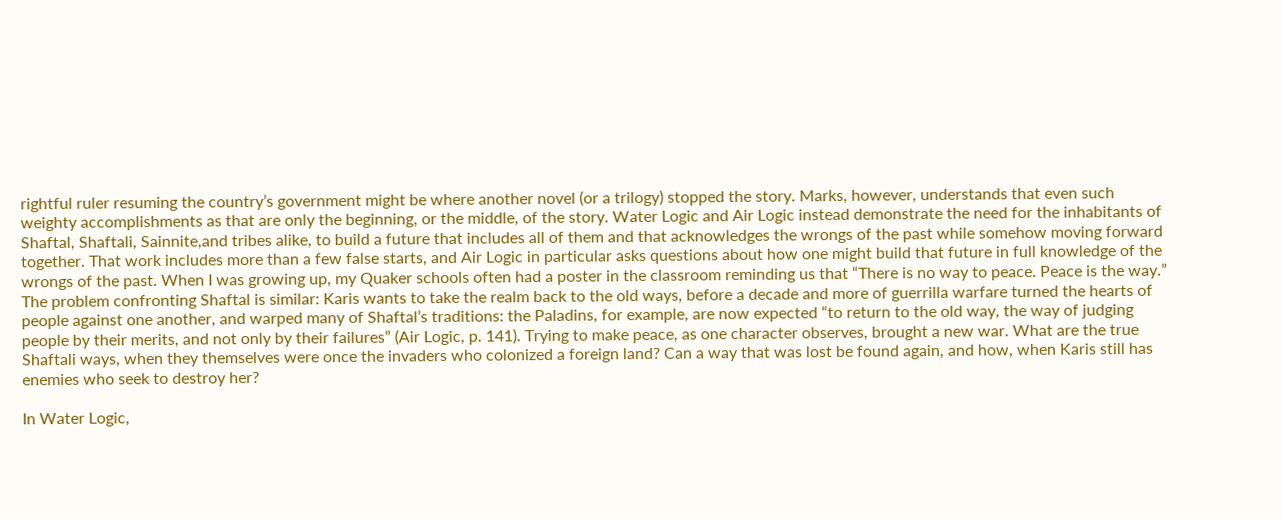rightful ruler resuming the country’s government might be where another novel (or a trilogy) stopped the story. Marks, however, understands that even such weighty accomplishments as that are only the beginning, or the middle, of the story. Water Logic and Air Logic instead demonstrate the need for the inhabitants of Shaftal, Shaftali, Sainnite,and tribes alike, to build a future that includes all of them and that acknowledges the wrongs of the past while somehow moving forward together. That work includes more than a few false starts, and Air Logic in particular asks questions about how one might build that future in full knowledge of the wrongs of the past. When I was growing up, my Quaker schools often had a poster in the classroom reminding us that “There is no way to peace. Peace is the way.” The problem confronting Shaftal is similar: Karis wants to take the realm back to the old ways, before a decade and more of guerrilla warfare turned the hearts of people against one another, and warped many of Shaftal’s traditions: the Paladins, for example, are now expected “to return to the old way, the way of judging people by their merits, and not only by their failures” (Air Logic, p. 141). Trying to make peace, as one character observes, brought a new war. What are the true Shaftali ways, when they themselves were once the invaders who colonized a foreign land? Can a way that was lost be found again, and how, when Karis still has enemies who seek to destroy her?

In Water Logic,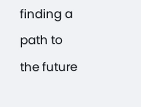finding a path to the future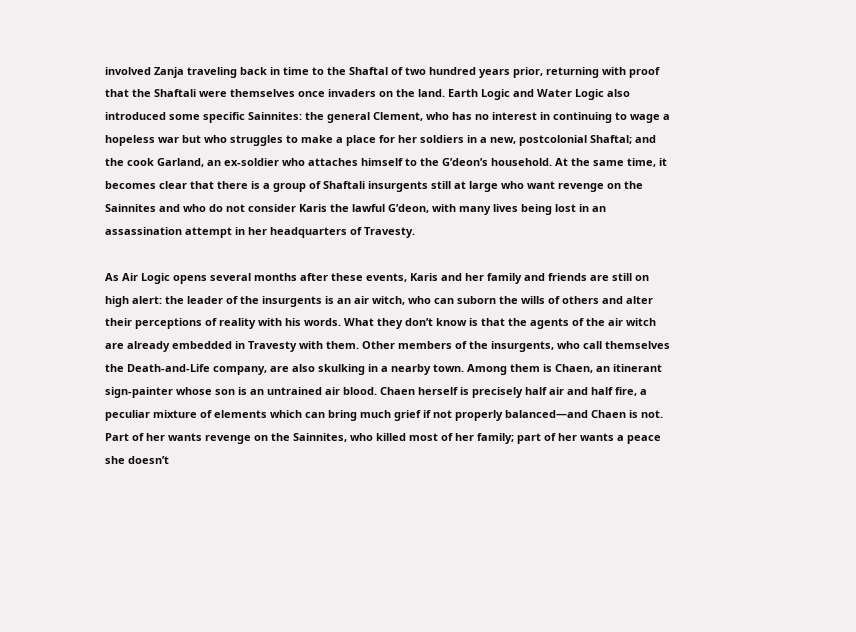involved Zanja traveling back in time to the Shaftal of two hundred years prior, returning with proof that the Shaftali were themselves once invaders on the land. Earth Logic and Water Logic also introduced some specific Sainnites: the general Clement, who has no interest in continuing to wage a hopeless war but who struggles to make a place for her soldiers in a new, postcolonial Shaftal; and the cook Garland, an ex-soldier who attaches himself to the G’deon’s household. At the same time, it becomes clear that there is a group of Shaftali insurgents still at large who want revenge on the Sainnites and who do not consider Karis the lawful G’deon, with many lives being lost in an assassination attempt in her headquarters of Travesty.

As Air Logic opens several months after these events, Karis and her family and friends are still on high alert: the leader of the insurgents is an air witch, who can suborn the wills of others and alter their perceptions of reality with his words. What they don’t know is that the agents of the air witch are already embedded in Travesty with them. Other members of the insurgents, who call themselves the Death-and-Life company, are also skulking in a nearby town. Among them is Chaen, an itinerant sign-painter whose son is an untrained air blood. Chaen herself is precisely half air and half fire, a peculiar mixture of elements which can bring much grief if not properly balanced—and Chaen is not. Part of her wants revenge on the Sainnites, who killed most of her family; part of her wants a peace she doesn’t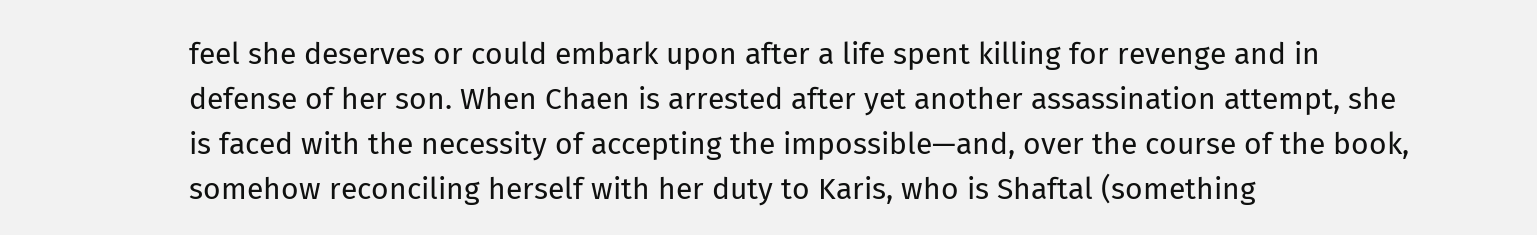feel she deserves or could embark upon after a life spent killing for revenge and in defense of her son. When Chaen is arrested after yet another assassination attempt, she is faced with the necessity of accepting the impossible—and, over the course of the book, somehow reconciling herself with her duty to Karis, who is Shaftal (something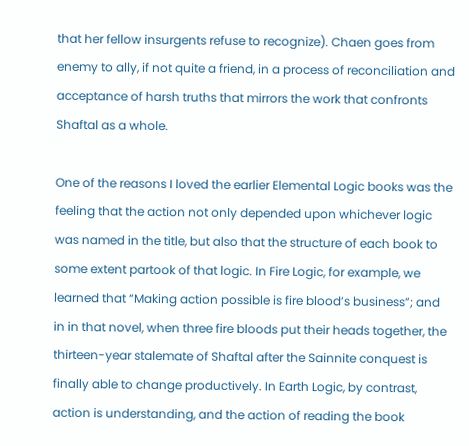that her fellow insurgents refuse to recognize). Chaen goes from enemy to ally, if not quite a friend, in a process of reconciliation and acceptance of harsh truths that mirrors the work that confronts Shaftal as a whole.

One of the reasons I loved the earlier Elemental Logic books was the feeling that the action not only depended upon whichever logic was named in the title, but also that the structure of each book to some extent partook of that logic. In Fire Logic, for example, we learned that “Making action possible is fire blood’s business”; and in in that novel, when three fire bloods put their heads together, the thirteen-year stalemate of Shaftal after the Sainnite conquest is finally able to change productively. In Earth Logic, by contrast, action is understanding, and the action of reading the book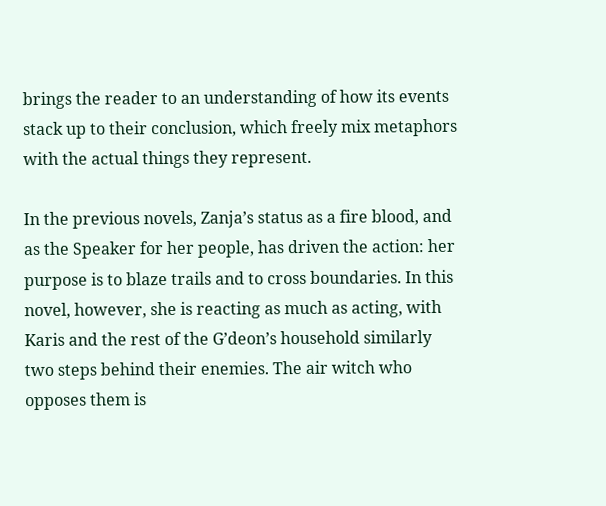brings the reader to an understanding of how its events stack up to their conclusion, which freely mix metaphors with the actual things they represent.

In the previous novels, Zanja’s status as a fire blood, and as the Speaker for her people, has driven the action: her purpose is to blaze trails and to cross boundaries. In this novel, however, she is reacting as much as acting, with Karis and the rest of the G’deon’s household similarly two steps behind their enemies. The air witch who opposes them is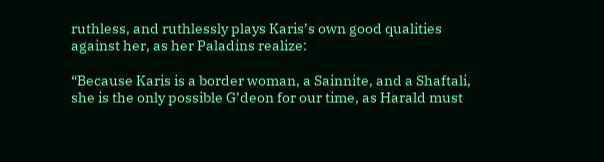ruthless, and ruthlessly plays Karis’s own good qualities against her, as her Paladins realize:

“Because Karis is a border woman, a Sainnite, and a Shaftali, she is the only possible G’deon for our time, as Harald must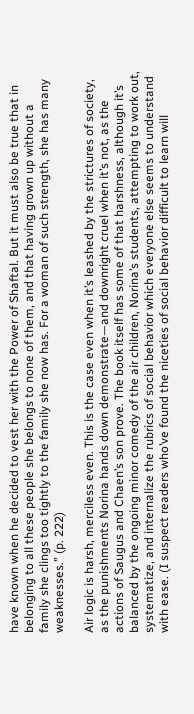have known when he decided to vest her with the Power of Shaftal. But it must also be true that in belonging to all these people she belongs to none of them, and that having grown up without a family she clings too tightly to the family she now has. For a woman of such strength, she has many weaknesses.” (p. 222)

Air logic is harsh, merciless even. This is the case even when it’s leashed by the strictures of society, as the punishments Norina hands down demonstrate—and downright cruel when it’s not, as the actions of Saugus and Chaen’s son prove. The book itself has some of that harshness, although it’s balanced by the ongoing minor comedy of the air children, Norina’s students, attempting to work out, systematize, and internalize the rubrics of social behavior which everyone else seems to understand with ease. (I suspect readers who’ve found the niceties of social behavior difficult to learn will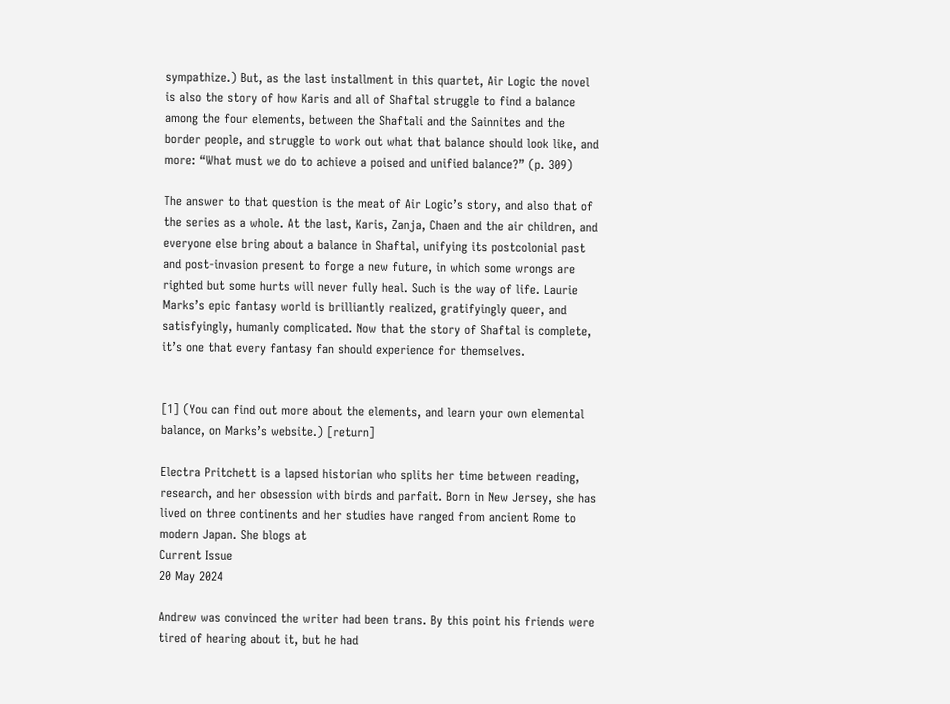sympathize.) But, as the last installment in this quartet, Air Logic the novel is also the story of how Karis and all of Shaftal struggle to find a balance among the four elements, between the Shaftali and the Sainnites and the border people, and struggle to work out what that balance should look like, and more: “What must we do to achieve a poised and unified balance?” (p. 309)

The answer to that question is the meat of Air Logic’s story, and also that of the series as a whole. At the last, Karis, Zanja, Chaen and the air children, and everyone else bring about a balance in Shaftal, unifying its postcolonial past and post-invasion present to forge a new future, in which some wrongs are righted but some hurts will never fully heal. Such is the way of life. Laurie Marks’s epic fantasy world is brilliantly realized, gratifyingly queer, and satisfyingly, humanly complicated. Now that the story of Shaftal is complete, it’s one that every fantasy fan should experience for themselves.


[1] (You can find out more about the elements, and learn your own elemental balance, on Marks’s website.) [return]

Electra Pritchett is a lapsed historian who splits her time between reading, research, and her obsession with birds and parfait. Born in New Jersey, she has lived on three continents and her studies have ranged from ancient Rome to modern Japan. She blogs at
Current Issue
20 May 2024

Andrew was convinced the writer had been trans. By this point his friends were tired of hearing about it, but he had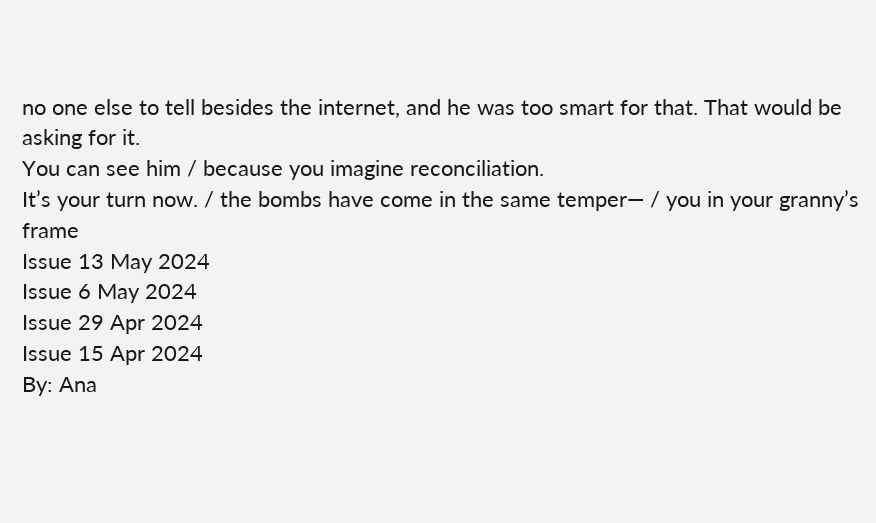no one else to tell besides the internet, and he was too smart for that. That would be asking for it.
You can see him / because you imagine reconciliation.
It’s your turn now. / the bombs have come in the same temper— / you in your granny’s frame
Issue 13 May 2024
Issue 6 May 2024
Issue 29 Apr 2024
Issue 15 Apr 2024
By: Ana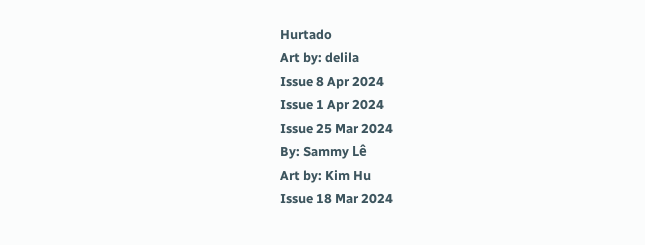Hurtado
Art by: delila
Issue 8 Apr 2024
Issue 1 Apr 2024
Issue 25 Mar 2024
By: Sammy Lê
Art by: Kim Hu
Issue 18 Mar 2024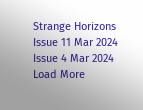Strange Horizons
Issue 11 Mar 2024
Issue 4 Mar 2024
Load More